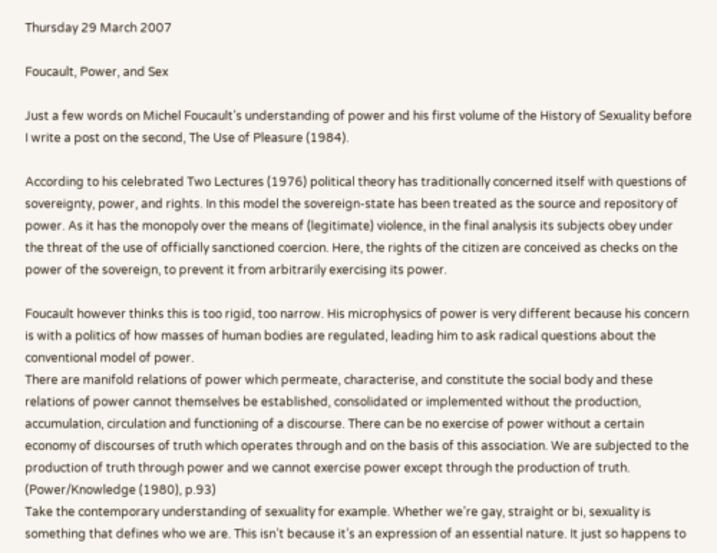Thursday 29 March 2007

Foucault, Power, and Sex

Just a few words on Michel Foucault’s understanding of power and his first volume of the History of Sexuality before I write a post on the second, The Use of Pleasure (1984).

According to his celebrated Two Lectures (1976) political theory has traditionally concerned itself with questions of sovereignty, power, and rights. In this model the sovereign-state has been treated as the source and repository of power. As it has the monopoly over the means of (legitimate) violence, in the final analysis its subjects obey under the threat of the use of officially sanctioned coercion. Here, the rights of the citizen are conceived as checks on the power of the sovereign, to prevent it from arbitrarily exercising its power.

Foucault however thinks this is too rigid, too narrow. His microphysics of power is very different because his concern is with a politics of how masses of human bodies are regulated, leading him to ask radical questions about the conventional model of power.
There are manifold relations of power which permeate, characterise, and constitute the social body and these relations of power cannot themselves be established, consolidated or implemented without the production, accumulation, circulation and functioning of a discourse. There can be no exercise of power without a certain economy of discourses of truth which operates through and on the basis of this association. We are subjected to the production of truth through power and we cannot exercise power except through the production of truth. (Power/Knowledge (1980), p.93)
Take the contemporary understanding of sexuality for example. Whether we’re gay, straight or bi, sexuality is something that defines who we are. This isn’t because it’s an expression of an essential nature. It just so happens to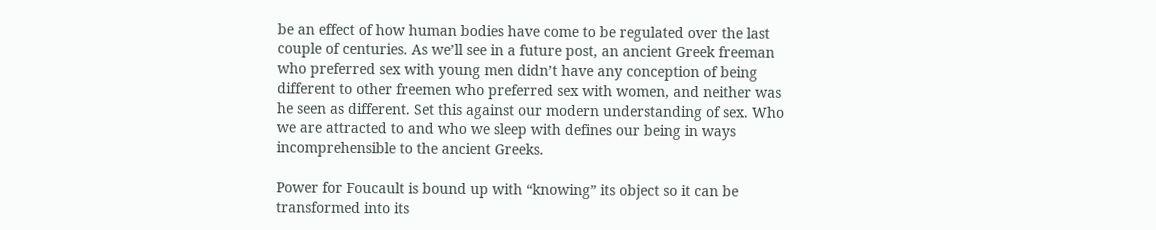be an effect of how human bodies have come to be regulated over the last couple of centuries. As we’ll see in a future post, an ancient Greek freeman who preferred sex with young men didn’t have any conception of being different to other freemen who preferred sex with women, and neither was he seen as different. Set this against our modern understanding of sex. Who we are attracted to and who we sleep with defines our being in ways incomprehensible to the ancient Greeks.

Power for Foucault is bound up with “knowing” its object so it can be transformed into its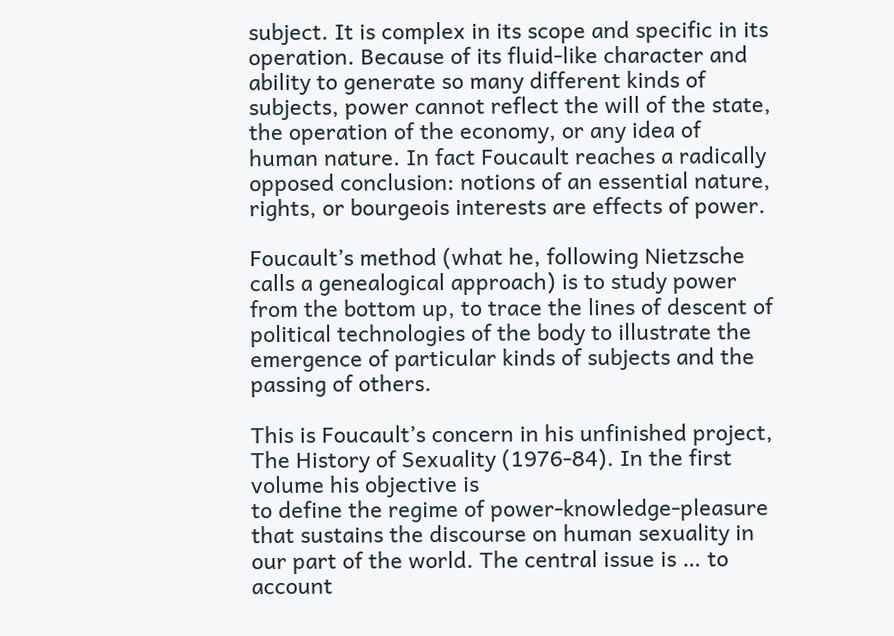subject. It is complex in its scope and specific in its operation. Because of its fluid-like character and ability to generate so many different kinds of subjects, power cannot reflect the will of the state, the operation of the economy, or any idea of human nature. In fact Foucault reaches a radically opposed conclusion: notions of an essential nature, rights, or bourgeois interests are effects of power.

Foucault’s method (what he, following Nietzsche calls a genealogical approach) is to study power from the bottom up, to trace the lines of descent of political technologies of the body to illustrate the emergence of particular kinds of subjects and the passing of others.

This is Foucault’s concern in his unfinished project, The History of Sexuality (1976-84). In the first volume his objective is
to define the regime of power-knowledge-pleasure that sustains the discourse on human sexuality in our part of the world. The central issue is … to account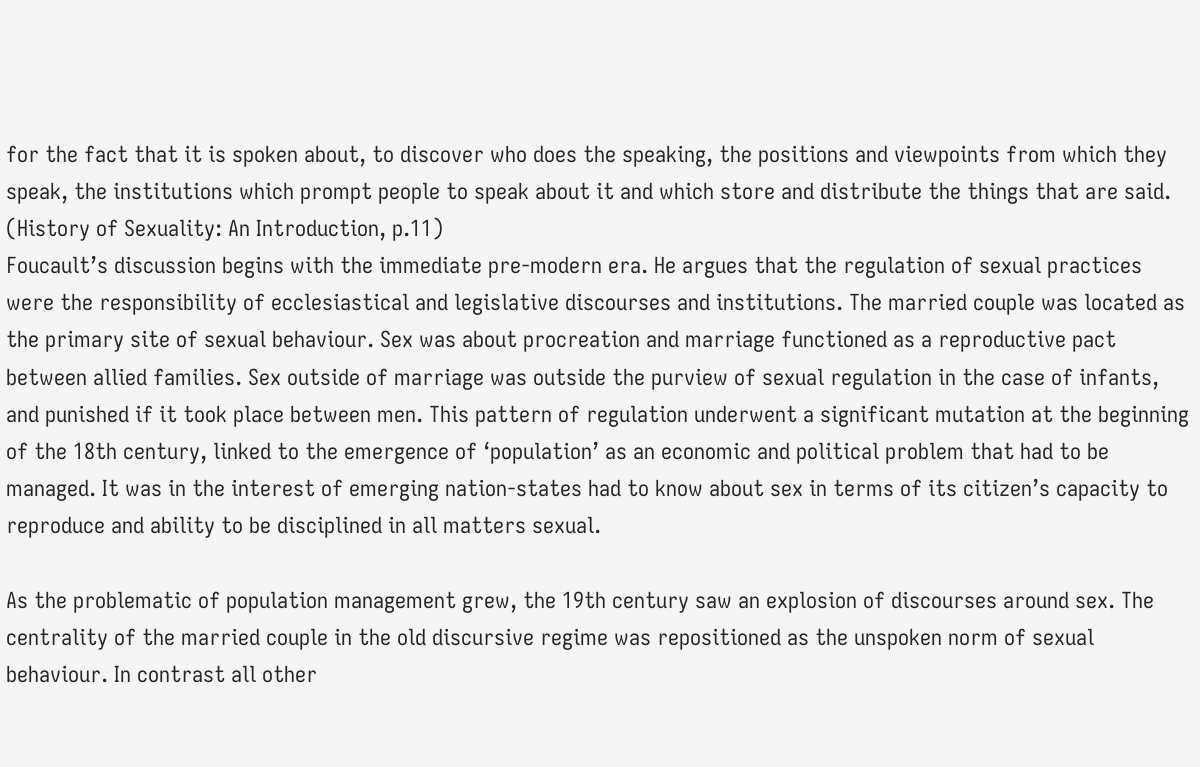for the fact that it is spoken about, to discover who does the speaking, the positions and viewpoints from which they speak, the institutions which prompt people to speak about it and which store and distribute the things that are said. (History of Sexuality: An Introduction, p.11)
Foucault’s discussion begins with the immediate pre-modern era. He argues that the regulation of sexual practices were the responsibility of ecclesiastical and legislative discourses and institutions. The married couple was located as the primary site of sexual behaviour. Sex was about procreation and marriage functioned as a reproductive pact between allied families. Sex outside of marriage was outside the purview of sexual regulation in the case of infants, and punished if it took place between men. This pattern of regulation underwent a significant mutation at the beginning of the 18th century, linked to the emergence of ‘population’ as an economic and political problem that had to be managed. It was in the interest of emerging nation-states had to know about sex in terms of its citizen’s capacity to reproduce and ability to be disciplined in all matters sexual.

As the problematic of population management grew, the 19th century saw an explosion of discourses around sex. The centrality of the married couple in the old discursive regime was repositioned as the unspoken norm of sexual behaviour. In contrast all other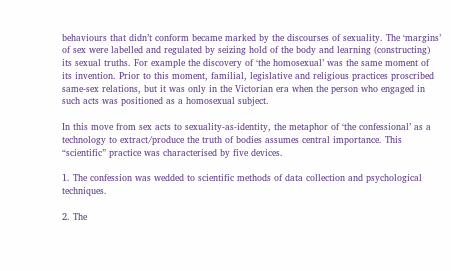behaviours that didn’t conform became marked by the discourses of sexuality. The ‘margins’ of sex were labelled and regulated by seizing hold of the body and learning (constructing) its sexual truths. For example the discovery of ‘the homosexual’ was the same moment of its invention. Prior to this moment, familial, legislative and religious practices proscribed same-sex relations, but it was only in the Victorian era when the person who engaged in such acts was positioned as a homosexual subject.

In this move from sex acts to sexuality-as-identity, the metaphor of ‘the confessional’ as a technology to extract/produce the truth of bodies assumes central importance. This “scientific” practice was characterised by five devices.

1. The confession was wedded to scientific methods of data collection and psychological techniques.

2. The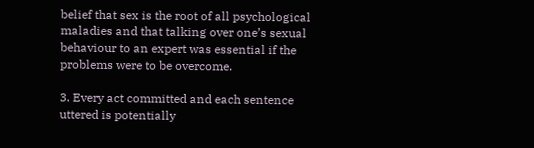belief that sex is the root of all psychological maladies and that talking over one’s sexual behaviour to an expert was essential if the problems were to be overcome.

3. Every act committed and each sentence uttered is potentially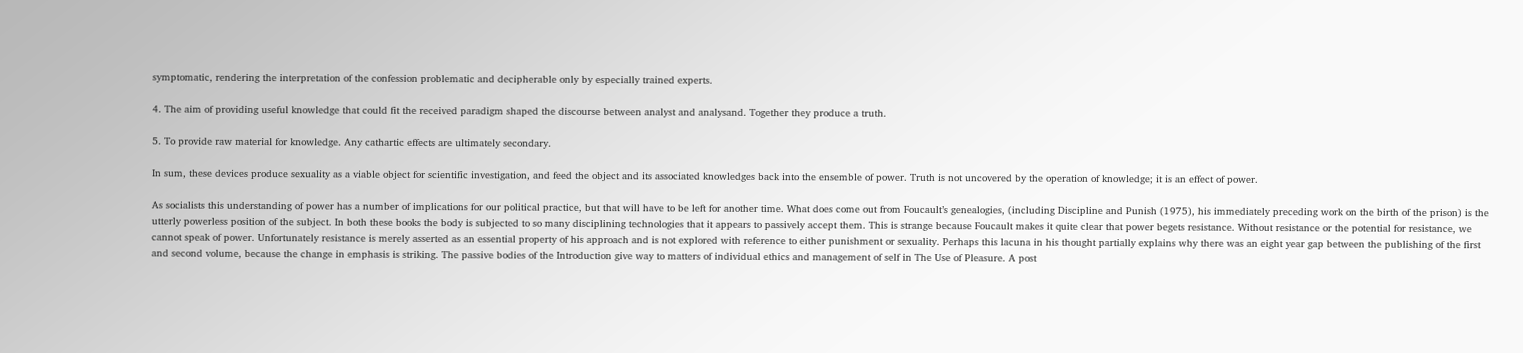symptomatic, rendering the interpretation of the confession problematic and decipherable only by especially trained experts.

4. The aim of providing useful knowledge that could fit the received paradigm shaped the discourse between analyst and analysand. Together they produce a truth.

5. To provide raw material for knowledge. Any cathartic effects are ultimately secondary.

In sum, these devices produce sexuality as a viable object for scientific investigation, and feed the object and its associated knowledges back into the ensemble of power. Truth is not uncovered by the operation of knowledge; it is an effect of power.

As socialists this understanding of power has a number of implications for our political practice, but that will have to be left for another time. What does come out from Foucault’s genealogies, (including Discipline and Punish (1975), his immediately preceding work on the birth of the prison) is the utterly powerless position of the subject. In both these books the body is subjected to so many disciplining technologies that it appears to passively accept them. This is strange because Foucault makes it quite clear that power begets resistance. Without resistance or the potential for resistance, we cannot speak of power. Unfortunately resistance is merely asserted as an essential property of his approach and is not explored with reference to either punishment or sexuality. Perhaps this lacuna in his thought partially explains why there was an eight year gap between the publishing of the first and second volume, because the change in emphasis is striking. The passive bodies of the Introduction give way to matters of individual ethics and management of self in The Use of Pleasure. A post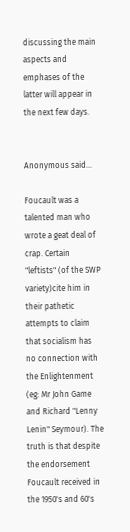discussing the main aspects and emphases of the latter will appear in the next few days.


Anonymous said...

Foucault was a talented man who wrote a geat deal of crap. Certain "leftists" (of the SWP variety)cite him in their pathetic attempts to claim that socialism has no connection with the Enlightenment (eg: Mr John Game and Richard "Lenny Lenin" Seymour). The truth is that despite the endorsement Foucault received in the 1950's and 60's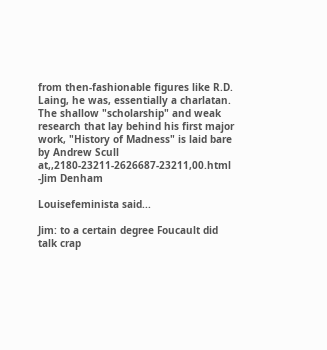from then-fashionable figures like R.D. Laing, he was, essentially a charlatan.
The shallow "scholarship" and weak research that lay behind his first major work, "History of Madness" is laid bare by Andrew Scull at,,2180-23211-2626687-23211,00.html
-Jim Denham

Louisefeminista said...

Jim: to a certain degree Foucault did talk crap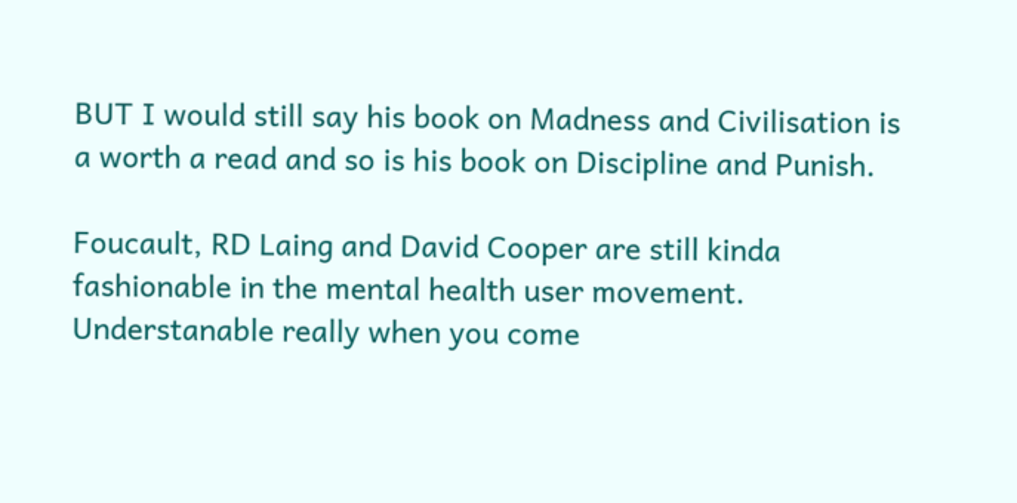BUT I would still say his book on Madness and Civilisation is a worth a read and so is his book on Discipline and Punish.

Foucault, RD Laing and David Cooper are still kinda fashionable in the mental health user movement. Understanable really when you come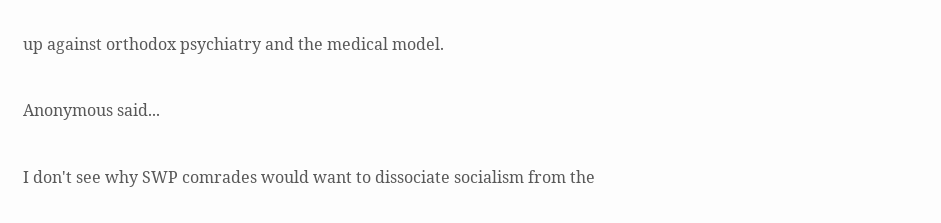up against orthodox psychiatry and the medical model.

Anonymous said...

I don't see why SWP comrades would want to dissociate socialism from the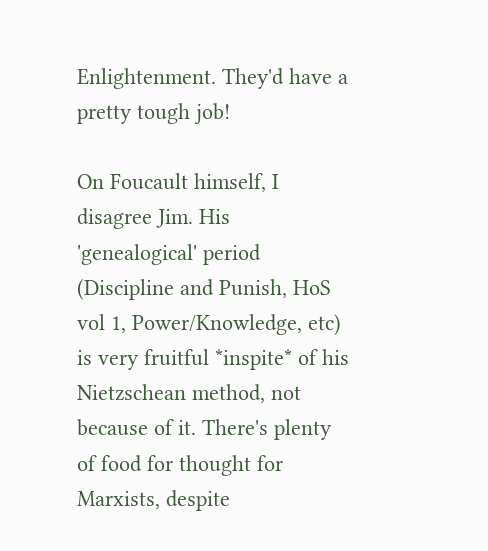Enlightenment. They'd have a pretty tough job!

On Foucault himself, I disagree Jim. His 'genealogical' period (Discipline and Punish, HoS vol 1, Power/Knowledge, etc) is very fruitful *inspite* of his Nietzschean method, not because of it. There's plenty of food for thought for Marxists, despite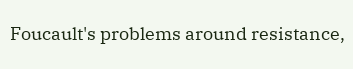Foucault's problems around resistance,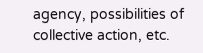agency, possibilities of collective action, etc.